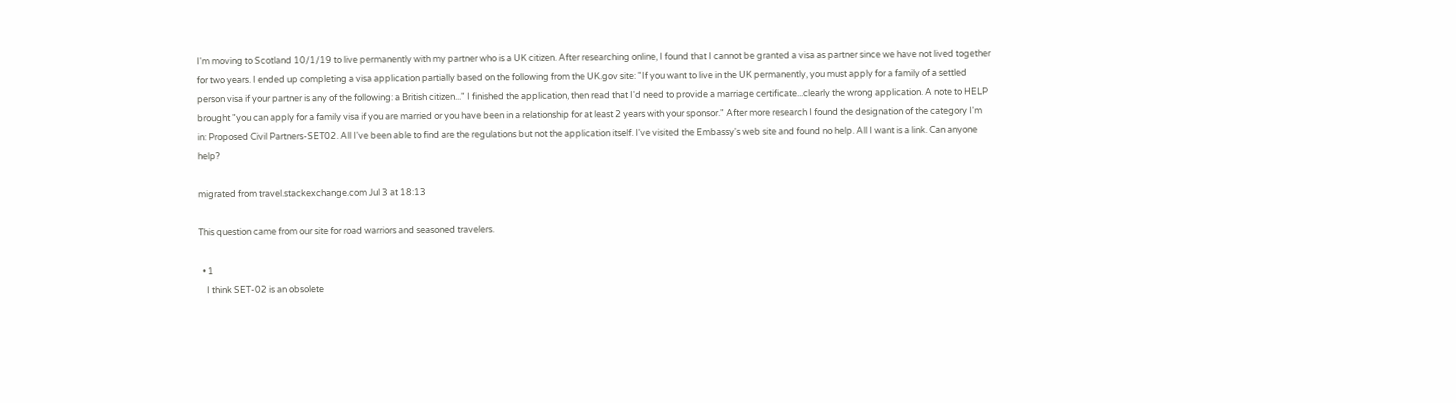I'm moving to Scotland 10/1/19 to live permanently with my partner who is a UK citizen. After researching online, I found that I cannot be granted a visa as partner since we have not lived together for two years. I ended up completing a visa application partially based on the following from the UK.gov site: "If you want to live in the UK permanently, you must apply for a family of a settled person visa if your partner is any of the following: a British citizen..." I finished the application, then read that I'd need to provide a marriage certificate...clearly the wrong application. A note to HELP brought "you can apply for a family visa if you are married or you have been in a relationship for at least 2 years with your sponsor." After more research I found the designation of the category I'm in: Proposed Civil Partners-SET02. All I've been able to find are the regulations but not the application itself. I've visited the Embassy's web site and found no help. All I want is a link. Can anyone help?

migrated from travel.stackexchange.com Jul 3 at 18:13

This question came from our site for road warriors and seasoned travelers.

  • 1
    I think SET-02 is an obsolete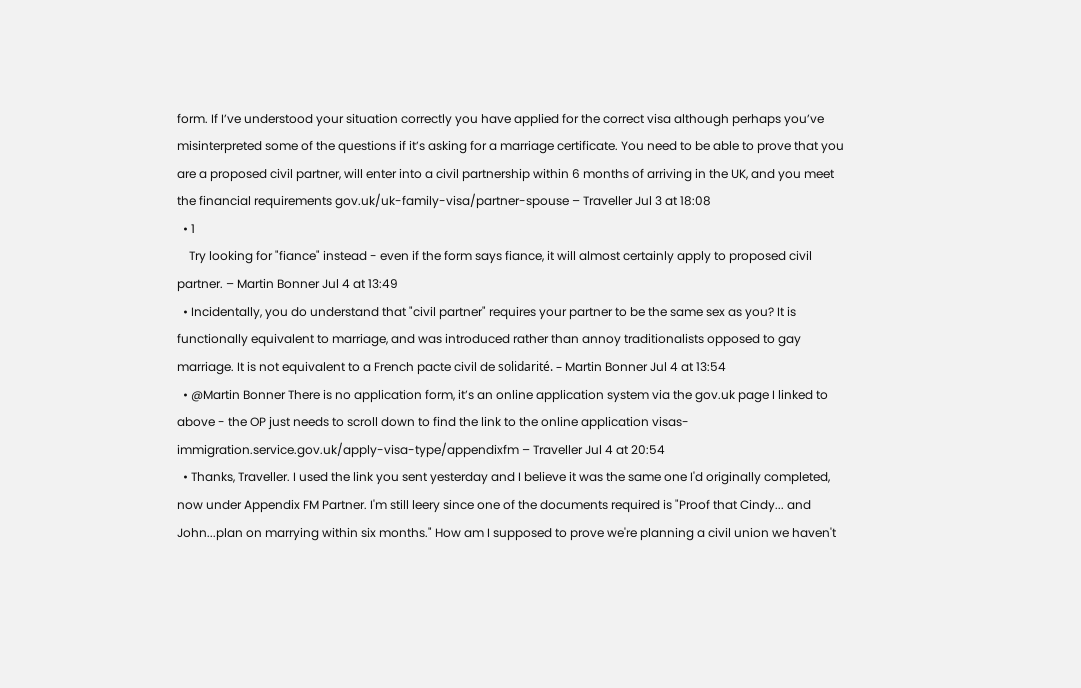form. If I’ve understood your situation correctly you have applied for the correct visa although perhaps you’ve misinterpreted some of the questions if it’s asking for a marriage certificate. You need to be able to prove that you are a proposed civil partner, will enter into a civil partnership within 6 months of arriving in the UK, and you meet the financial requirements gov.uk/uk-family-visa/partner-spouse – Traveller Jul 3 at 18:08
  • 1
    Try looking for "fiance" instead - even if the form says fiance, it will almost certainly apply to proposed civil partner. – Martin Bonner Jul 4 at 13:49
  • Incidentally, you do understand that "civil partner" requires your partner to be the same sex as you? It is functionally equivalent to marriage, and was introduced rather than annoy traditionalists opposed to gay marriage. It is not equivalent to a French pacte civil de solidarité. – Martin Bonner Jul 4 at 13:54
  • @Martin Bonner There is no application form, it’s an online application system via the gov.uk page I linked to above - the OP just needs to scroll down to find the link to the online application visas-immigration.service.gov.uk/apply-visa-type/appendixfm – Traveller Jul 4 at 20:54
  • Thanks, Traveller. I used the link you sent yesterday and I believe it was the same one I'd originally completed, now under Appendix FM Partner. I'm still leery since one of the documents required is "Proof that Cindy... and John...plan on marrying within six months." How am I supposed to prove we're planning a civil union we haven't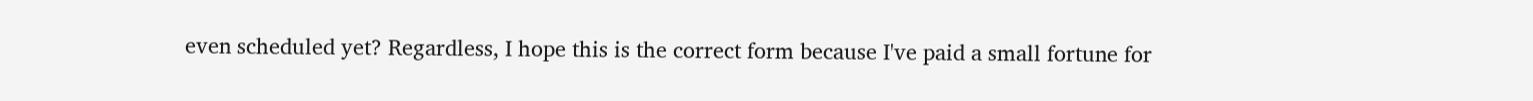even scheduled yet? Regardless, I hope this is the correct form because I've paid a small fortune for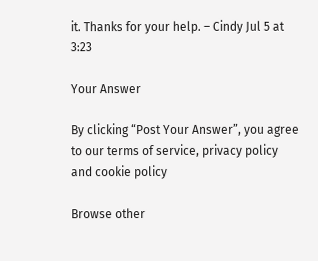it. Thanks for your help. – Cindy Jul 5 at 3:23

Your Answer

By clicking “Post Your Answer”, you agree to our terms of service, privacy policy and cookie policy

Browse other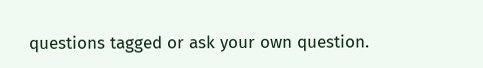questions tagged or ask your own question.